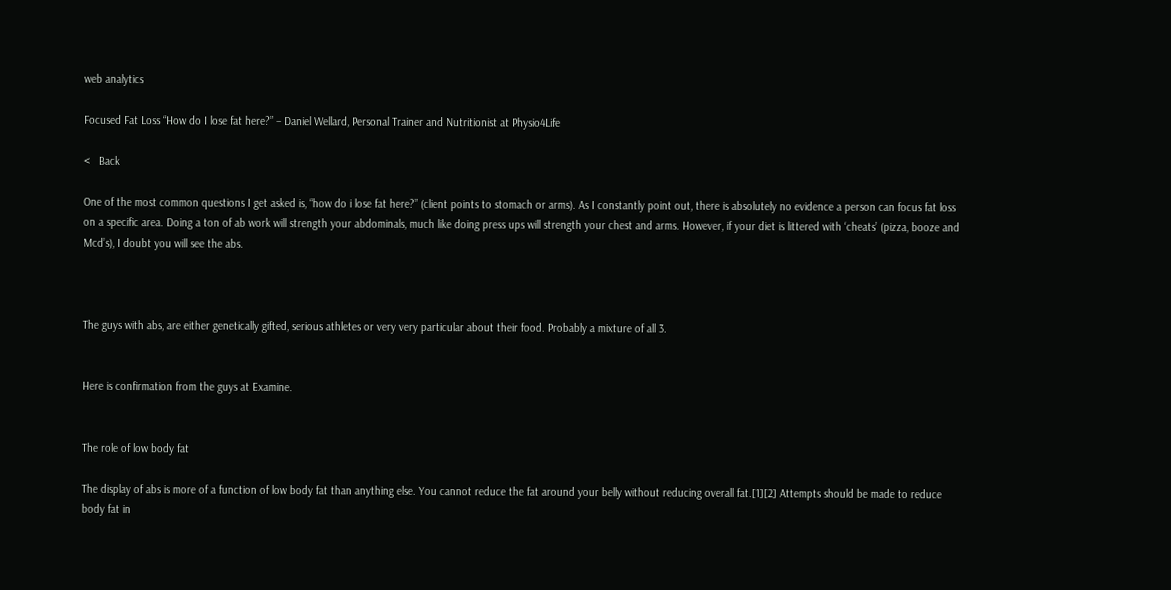web analytics

Focused Fat Loss “How do I lose fat here?” – Daniel Wellard, Personal Trainer and Nutritionist at Physio4Life

<   Back

One of the most common questions I get asked is, “how do i lose fat here?” (client points to stomach or arms). As I constantly point out, there is absolutely no evidence a person can focus fat loss on a specific area. Doing a ton of ab work will strength your abdominals, much like doing press ups will strength your chest and arms. However, if your diet is littered with ‘cheats’ (pizza, booze and Mcd’s), I doubt you will see the abs.



The guys with abs, are either genetically gifted, serious athletes or very very particular about their food. Probably a mixture of all 3.


Here is confirmation from the guys at Examine.


The role of low body fat

The display of abs is more of a function of low body fat than anything else. You cannot reduce the fat around your belly without reducing overall fat.[1][2] Attempts should be made to reduce body fat in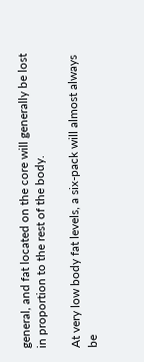general, and fat located on the core will generally be lost in proportion to the rest of the body.

At very low body fat levels, a six-pack will almost always be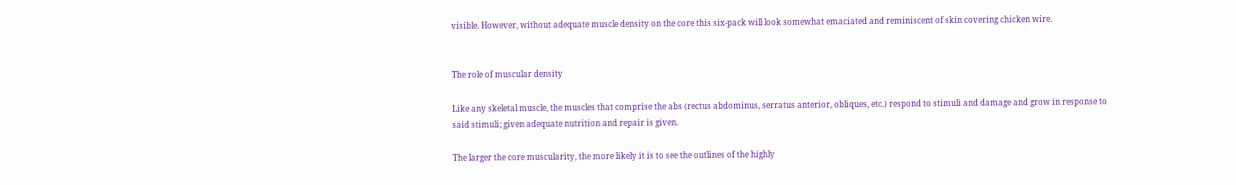visible. However, without adequate muscle density on the core this six-pack will look somewhat emaciated and reminiscent of skin covering chicken wire.


The role of muscular density

Like any skeletal muscle, the muscles that comprise the abs (rectus abdominus, serratus anterior, obliques, etc.) respond to stimuli and damage and grow in response to said stimuli; given adequate nutrition and repair is given.

The larger the core muscularity, the more likely it is to see the outlines of the highly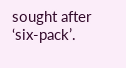sought after ‘six-pack’.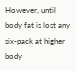However, until body fat is lost any six-pack at higher body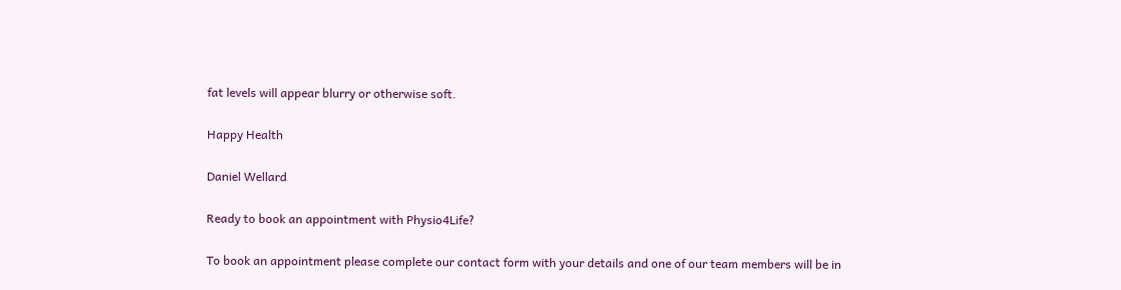fat levels will appear blurry or otherwise soft.

Happy Health

Daniel Wellard

Ready to book an appointment with Physio4Life?

To book an appointment please complete our contact form with your details and one of our team members will be in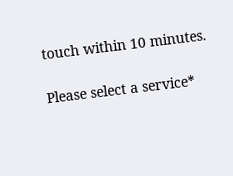touch within 10 minutes.

Please select a service*